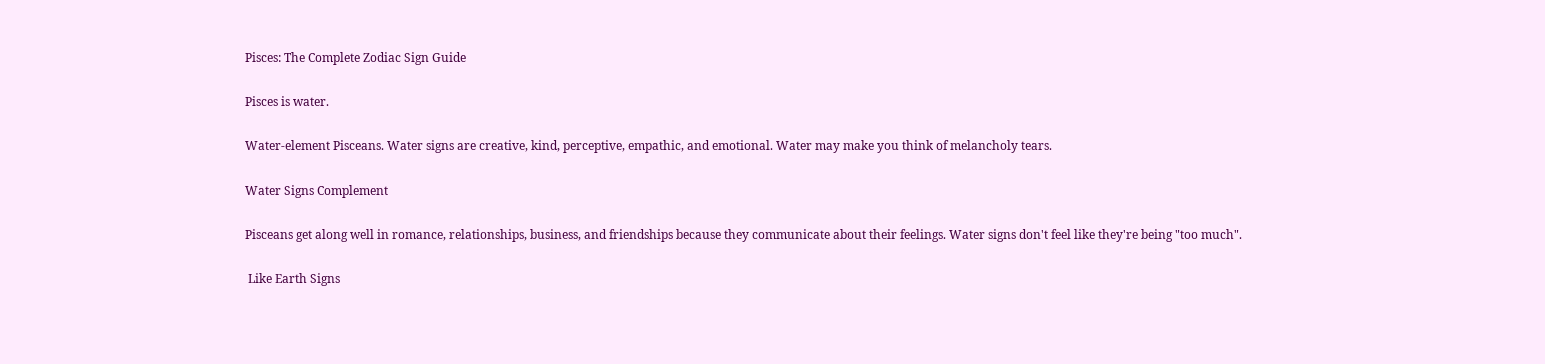Pisces: The Complete Zodiac Sign Guide

Pisces is water.

Water-element Pisceans. Water signs are creative, kind, perceptive, empathic, and emotional. Water may make you think of melancholy tears.

Water Signs Complement

Pisceans get along well in romance, relationships, business, and friendships because they communicate about their feelings. Water signs don't feel like they're being "too much".

 Like Earth Signs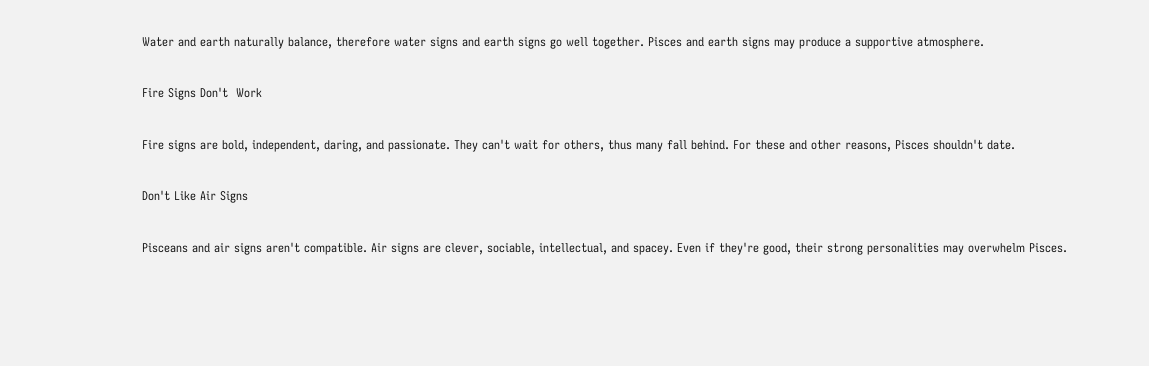Water and earth naturally balance, therefore water signs and earth signs go well together. Pisces and earth signs may produce a supportive atmosphere.

Fire Signs Don't  Work

Fire signs are bold, independent, daring, and passionate. They can't wait for others, thus many fall behind. For these and other reasons, Pisces shouldn't date.

Don't Like Air Signs

Pisceans and air signs aren't compatible. Air signs are clever, sociable, intellectual, and spacey. Even if they're good, their strong personalities may overwhelm Pisces.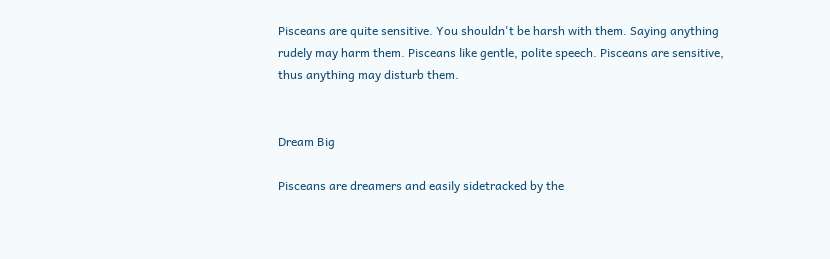Pisceans are quite sensitive. You shouldn't be harsh with them. Saying anything rudely may harm them. Pisceans like gentle, polite speech. Pisceans are sensitive, thus anything may disturb them.


Dream Big

Pisceans are dreamers and easily sidetracked by the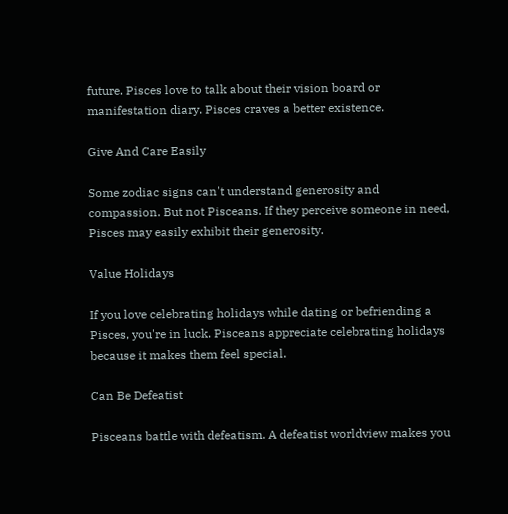future. Pisces love to talk about their vision board or manifestation diary. Pisces craves a better existence.

Give And Care Easily

Some zodiac signs can't understand generosity and compassion. But not Pisceans. If they perceive someone in need, Pisces may easily exhibit their generosity.

Value Holidays

If you love celebrating holidays while dating or befriending a Pisces, you're in luck. Pisceans appreciate celebrating holidays because it makes them feel special.

Can Be Defeatist

Pisceans battle with defeatism. A defeatist worldview makes you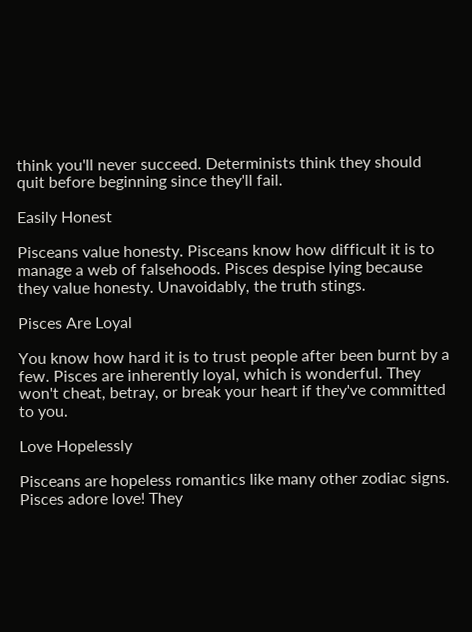think you'll never succeed. Determinists think they should quit before beginning since they'll fail.

Easily Honest

Pisceans value honesty. Pisceans know how difficult it is to manage a web of falsehoods. Pisces despise lying because they value honesty. Unavoidably, the truth stings.

Pisces Are Loyal

You know how hard it is to trust people after been burnt by a few. Pisces are inherently loyal, which is wonderful. They won't cheat, betray, or break your heart if they've committed to you.

Love Hopelessly

Pisceans are hopeless romantics like many other zodiac signs. Pisces adore love! They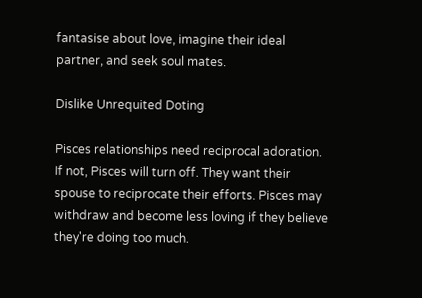fantasise about love, imagine their ideal partner, and seek soul mates.

Dislike Unrequited Doting

Pisces relationships need reciprocal adoration. If not, Pisces will turn off. They want their spouse to reciprocate their efforts. Pisces may withdraw and become less loving if they believe they're doing too much.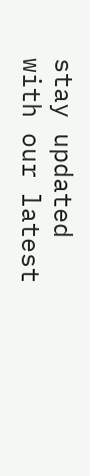stay updated
with our latest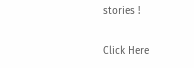stories !

Click Here